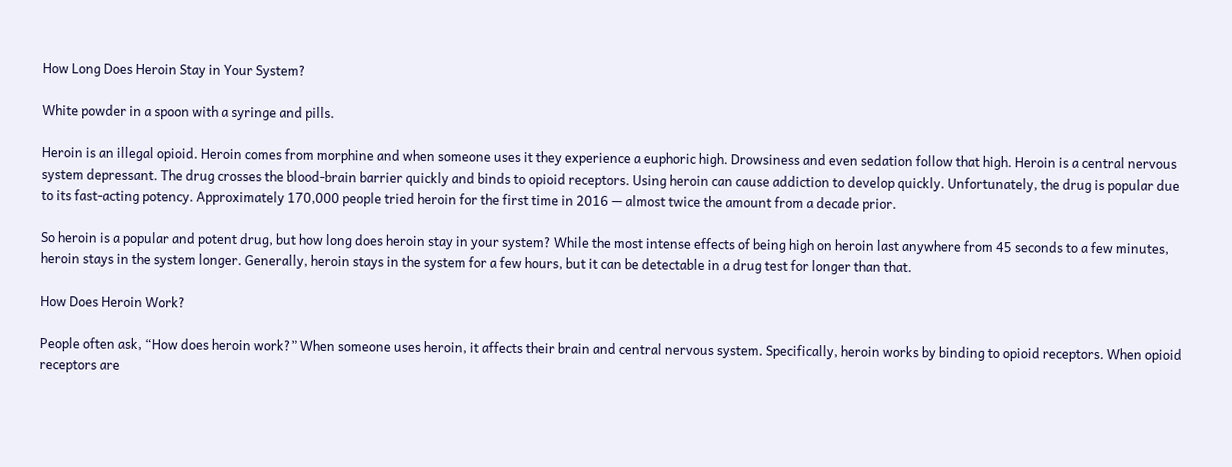How Long Does Heroin Stay in Your System?

White powder in a spoon with a syringe and pills.

Heroin is an illegal opioid. Heroin comes from morphine and when someone uses it they experience a euphoric high. Drowsiness and even sedation follow that high. Heroin is a central nervous system depressant. The drug crosses the blood-brain barrier quickly and binds to opioid receptors. Using heroin can cause addiction to develop quickly. Unfortunately, the drug is popular due to its fast-acting potency. Approximately 170,000 people tried heroin for the first time in 2016 — almost twice the amount from a decade prior.

So heroin is a popular and potent drug, but how long does heroin stay in your system? While the most intense effects of being high on heroin last anywhere from 45 seconds to a few minutes, heroin stays in the system longer. Generally, heroin stays in the system for a few hours, but it can be detectable in a drug test for longer than that.

How Does Heroin Work?

People often ask, “How does heroin work?” When someone uses heroin, it affects their brain and central nervous system. Specifically, heroin works by binding to opioid receptors. When opioid receptors are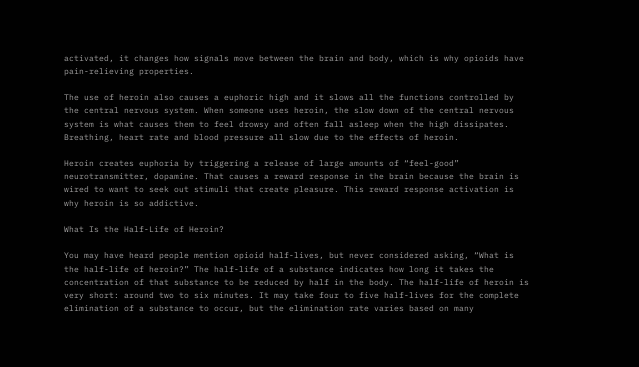activated, it changes how signals move between the brain and body, which is why opioids have pain-relieving properties.

The use of heroin also causes a euphoric high and it slows all the functions controlled by the central nervous system. When someone uses heroin, the slow down of the central nervous system is what causes them to feel drowsy and often fall asleep when the high dissipates. Breathing, heart rate and blood pressure all slow due to the effects of heroin.

Heroin creates euphoria by triggering a release of large amounts of “feel-good” neurotransmitter, dopamine. That causes a reward response in the brain because the brain is wired to want to seek out stimuli that create pleasure. This reward response activation is why heroin is so addictive.

What Is the Half-Life of Heroin?

You may have heard people mention opioid half-lives, but never considered asking, “What is the half-life of heroin?” The half-life of a substance indicates how long it takes the concentration of that substance to be reduced by half in the body. The half-life of heroin is very short: around two to six minutes. It may take four to five half-lives for the complete elimination of a substance to occur, but the elimination rate varies based on many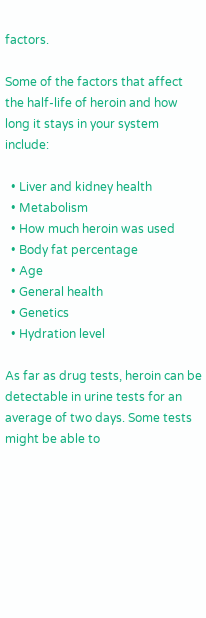factors.

Some of the factors that affect the half-life of heroin and how long it stays in your system include:

  • Liver and kidney health
  • Metabolism
  • How much heroin was used
  • Body fat percentage
  • Age
  • General health
  • Genetics
  • Hydration level

As far as drug tests, heroin can be detectable in urine tests for an average of two days. Some tests might be able to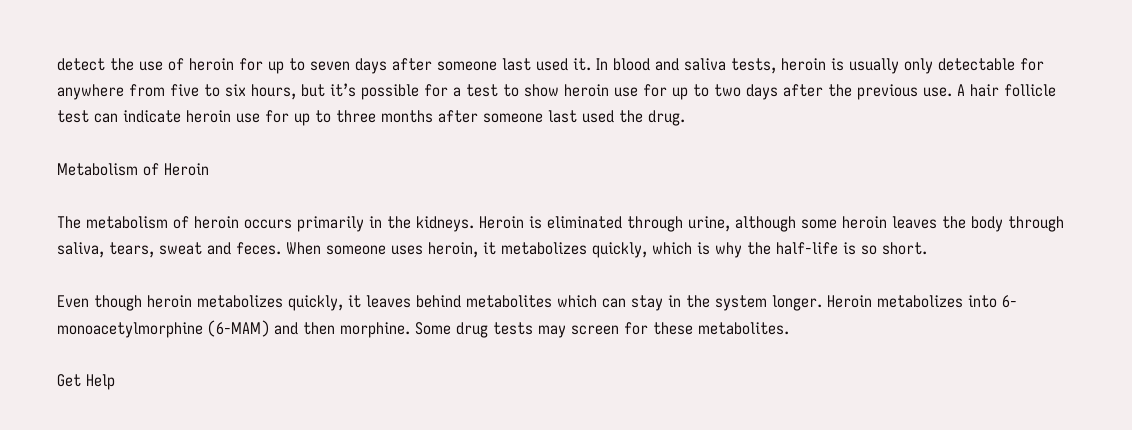detect the use of heroin for up to seven days after someone last used it. In blood and saliva tests, heroin is usually only detectable for anywhere from five to six hours, but it’s possible for a test to show heroin use for up to two days after the previous use. A hair follicle test can indicate heroin use for up to three months after someone last used the drug.

Metabolism of Heroin

The metabolism of heroin occurs primarily in the kidneys. Heroin is eliminated through urine, although some heroin leaves the body through saliva, tears, sweat and feces. When someone uses heroin, it metabolizes quickly, which is why the half-life is so short.

Even though heroin metabolizes quickly, it leaves behind metabolites which can stay in the system longer. Heroin metabolizes into 6-monoacetylmorphine (6-MAM) and then morphine. Some drug tests may screen for these metabolites.

Get Help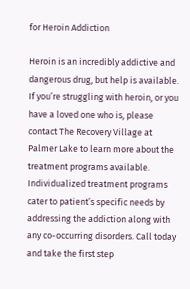for Heroin Addiction

Heroin is an incredibly addictive and dangerous drug, but help is available. If you’re struggling with heroin, or you have a loved one who is, please contact The Recovery Village at Palmer Lake to learn more about the treatment programs available. Individualized treatment programs cater to patient’s specific needs by addressing the addiction along with any co-occurring disorders. Call today and take the first step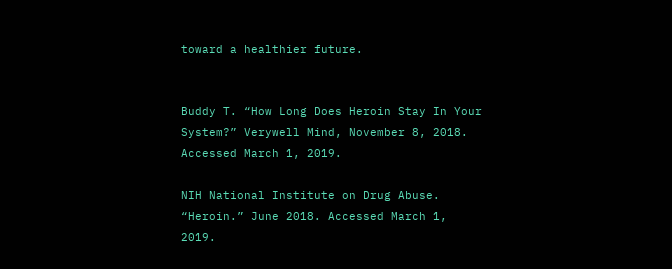toward a healthier future.


Buddy T. “How Long Does Heroin Stay In Your System?” Verywell Mind, November 8, 2018. Accessed March 1, 2019.

NIH National Institute on Drug Abuse. “Heroin.” June 2018. Accessed March 1, 2019.